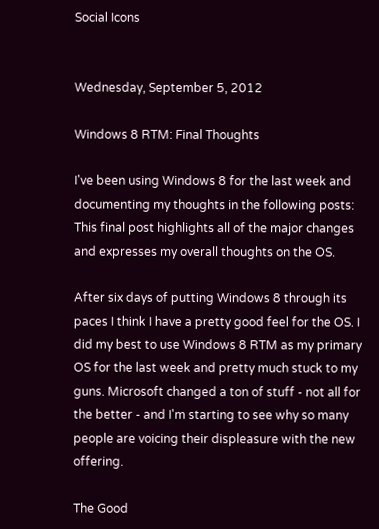Social Icons


Wednesday, September 5, 2012

Windows 8 RTM: Final Thoughts

I've been using Windows 8 for the last week and documenting my thoughts in the following posts:
This final post highlights all of the major changes and expresses my overall thoughts on the OS.

After six days of putting Windows 8 through its paces I think I have a pretty good feel for the OS. I did my best to use Windows 8 RTM as my primary OS for the last week and pretty much stuck to my guns. Microsoft changed a ton of stuff - not all for the better - and I'm starting to see why so many people are voicing their displeasure with the new offering.

The Good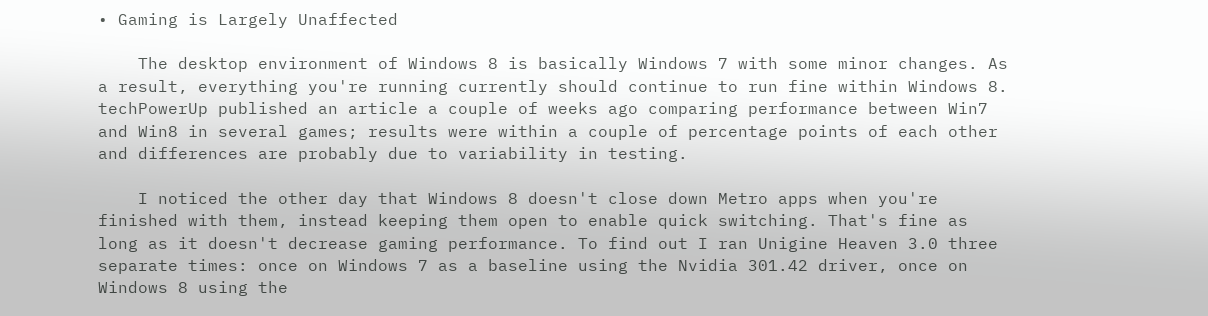• Gaming is Largely Unaffected

    The desktop environment of Windows 8 is basically Windows 7 with some minor changes. As a result, everything you're running currently should continue to run fine within Windows 8. techPowerUp published an article a couple of weeks ago comparing performance between Win7 and Win8 in several games; results were within a couple of percentage points of each other and differences are probably due to variability in testing.

    I noticed the other day that Windows 8 doesn't close down Metro apps when you're finished with them, instead keeping them open to enable quick switching. That's fine as long as it doesn't decrease gaming performance. To find out I ran Unigine Heaven 3.0 three separate times: once on Windows 7 as a baseline using the Nvidia 301.42 driver, once on Windows 8 using the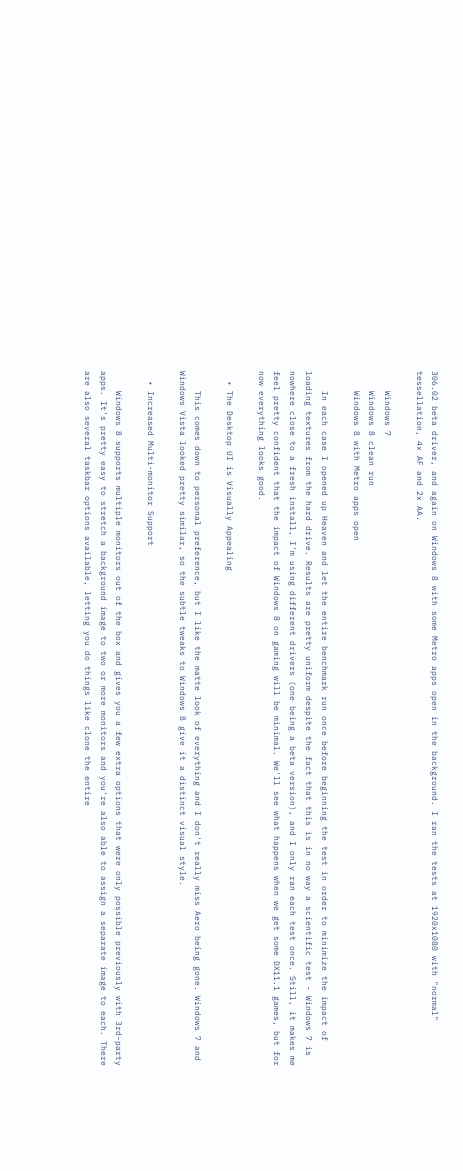306.02 beta driver, and again on Windows 8 with some Metro apps open in the background. I ran the tests at 1920x1080 with "normal" tessellation, 4x AF and 2x AA.

    Windows 7
    Windows 8 clean run
    Windows 8 with Metro apps open

    In each case I opened up Heaven and let the entire benchmark run once before beginning the test in order to minimize the impact of loading textures from the hard drive. Results are pretty uniform despite the fact that this is in no way a scientific test - Windows 7 is nowhere close to a fresh install, I'm using different drivers (one being a beta version), and I only ran each test once. Still, it makes me feel pretty confident that the impact of Windows 8 on gaming will be minimal. We'll see what happens when we get some DX11.1 games, but for now everything looks good.

  • The Desktop UI is Visually Appealing

    This comes down to personal preference, but I like the matte look of everything and I don't really miss Aero being gone. Windows 7 and Windows Vista looked pretty similar, so the subtle tweaks to Windows 8 give it a distinct visual style.

  • Increased Multi-monitor Support

    Windows 8 supports multiple monitors out of the box and gives you a few extra options that were only possible previously with 3rd-party apps. It's pretty easy to stretch a background image to two or more monitors and you're also able to assign a separate image to each. There are also several taskbar options available, letting you do things like clone the entire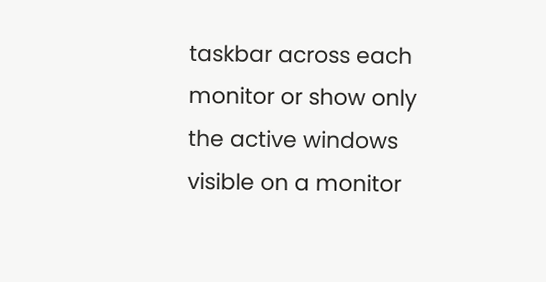taskbar across each monitor or show only the active windows visible on a monitor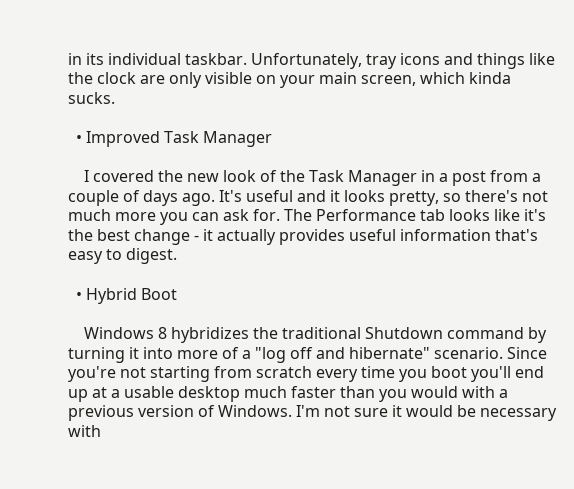in its individual taskbar. Unfortunately, tray icons and things like the clock are only visible on your main screen, which kinda sucks.

  • Improved Task Manager

    I covered the new look of the Task Manager in a post from a couple of days ago. It's useful and it looks pretty, so there's not much more you can ask for. The Performance tab looks like it's the best change - it actually provides useful information that's easy to digest.

  • Hybrid Boot

    Windows 8 hybridizes the traditional Shutdown command by turning it into more of a "log off and hibernate" scenario. Since you're not starting from scratch every time you boot you'll end up at a usable desktop much faster than you would with a previous version of Windows. I'm not sure it would be necessary with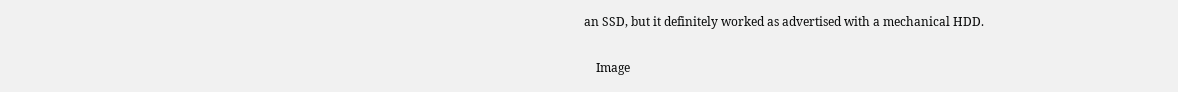an SSD, but it definitely worked as advertised with a mechanical HDD.

    Image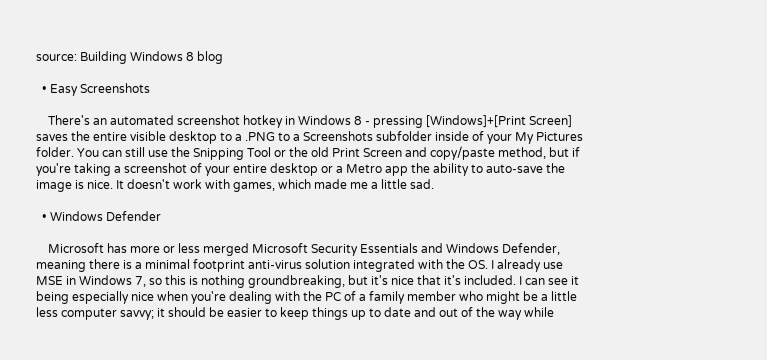source: Building Windows 8 blog

  • Easy Screenshots

    There's an automated screenshot hotkey in Windows 8 - pressing [Windows]+[Print Screen] saves the entire visible desktop to a .PNG to a Screenshots subfolder inside of your My Pictures folder. You can still use the Snipping Tool or the old Print Screen and copy/paste method, but if you're taking a screenshot of your entire desktop or a Metro app the ability to auto-save the image is nice. It doesn't work with games, which made me a little sad.

  • Windows Defender

    Microsoft has more or less merged Microsoft Security Essentials and Windows Defender, meaning there is a minimal footprint anti-virus solution integrated with the OS. I already use MSE in Windows 7, so this is nothing groundbreaking, but it's nice that it's included. I can see it being especially nice when you're dealing with the PC of a family member who might be a little less computer savvy; it should be easier to keep things up to date and out of the way while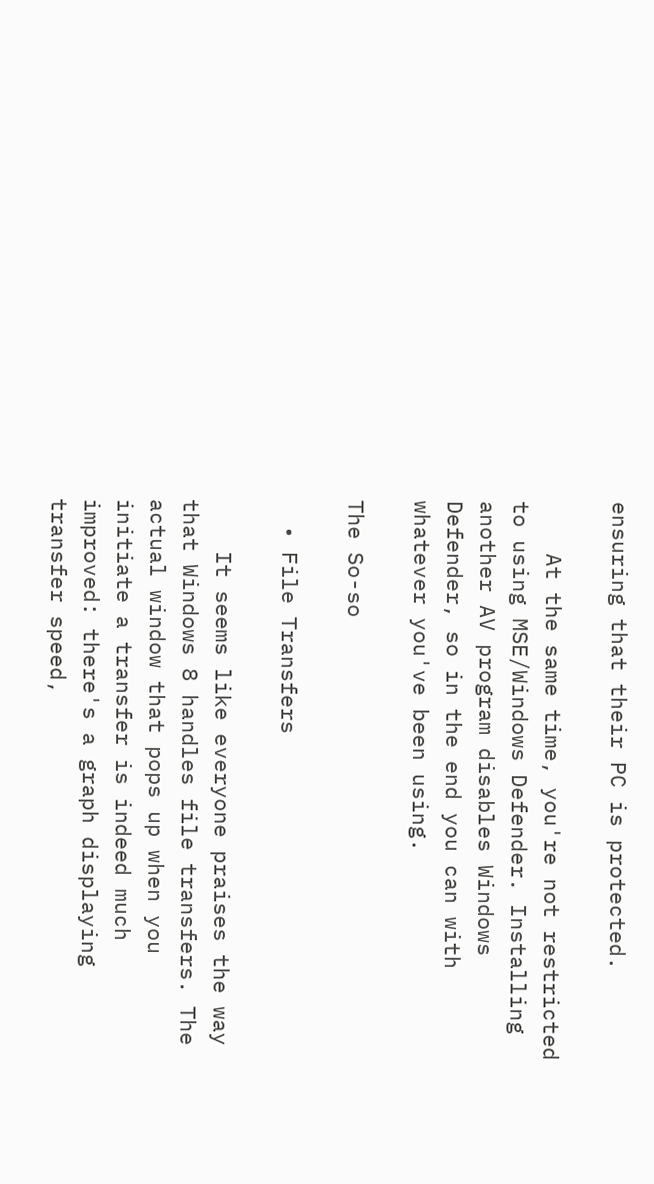ensuring that their PC is protected.

    At the same time, you're not restricted to using MSE/Windows Defender. Installing another AV program disables Windows Defender, so in the end you can with whatever you've been using.

The So-so

  • File Transfers

    It seems like everyone praises the way that Windows 8 handles file transfers. The actual window that pops up when you initiate a transfer is indeed much improved: there's a graph displaying transfer speed,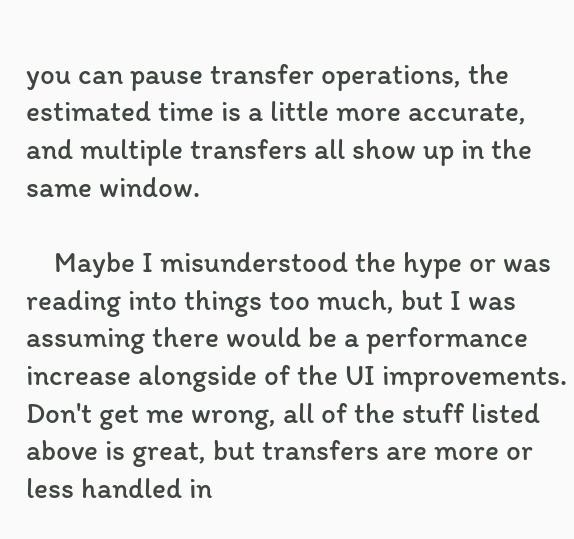you can pause transfer operations, the estimated time is a little more accurate, and multiple transfers all show up in the same window.

    Maybe I misunderstood the hype or was reading into things too much, but I was assuming there would be a performance increase alongside of the UI improvements. Don't get me wrong, all of the stuff listed above is great, but transfers are more or less handled in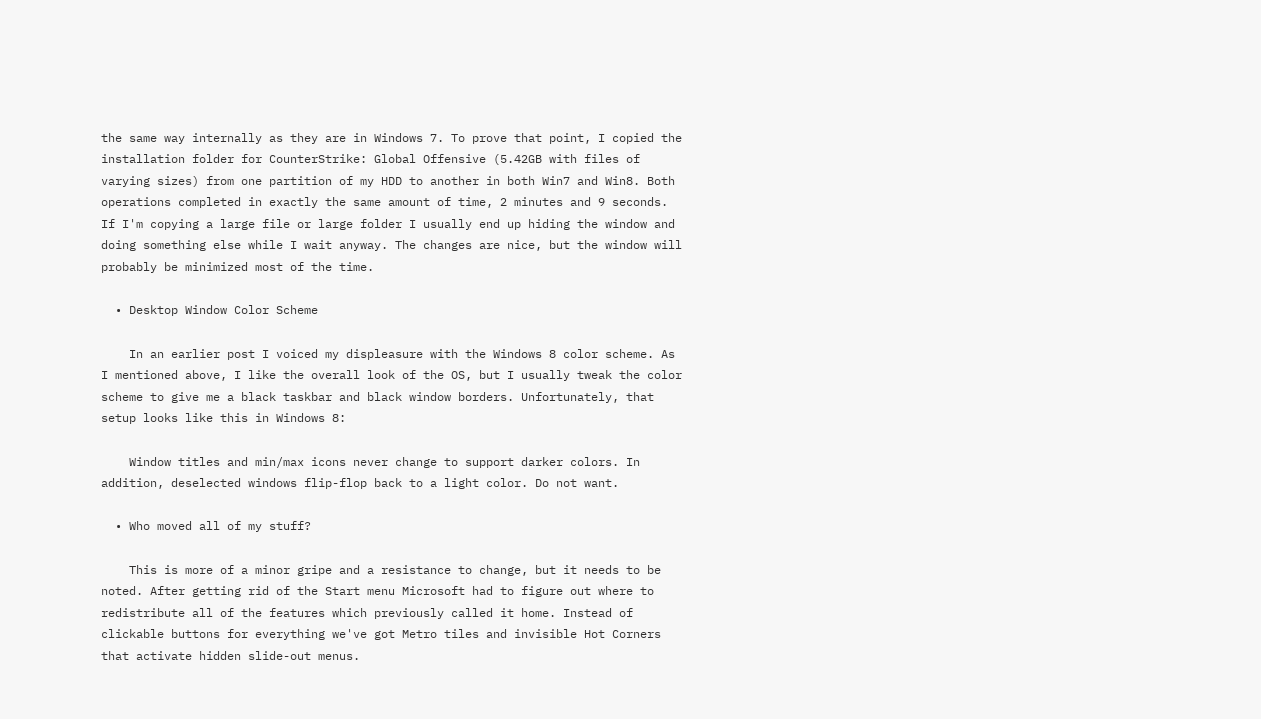the same way internally as they are in Windows 7. To prove that point, I copied the installation folder for CounterStrike: Global Offensive (5.42GB with files of varying sizes) from one partition of my HDD to another in both Win7 and Win8. Both operations completed in exactly the same amount of time, 2 minutes and 9 seconds. If I'm copying a large file or large folder I usually end up hiding the window and doing something else while I wait anyway. The changes are nice, but the window will probably be minimized most of the time.

  • Desktop Window Color Scheme

    In an earlier post I voiced my displeasure with the Windows 8 color scheme. As I mentioned above, I like the overall look of the OS, but I usually tweak the color scheme to give me a black taskbar and black window borders. Unfortunately, that setup looks like this in Windows 8:

    Window titles and min/max icons never change to support darker colors. In addition, deselected windows flip-flop back to a light color. Do not want.

  • Who moved all of my stuff?

    This is more of a minor gripe and a resistance to change, but it needs to be noted. After getting rid of the Start menu Microsoft had to figure out where to redistribute all of the features which previously called it home. Instead of clickable buttons for everything we've got Metro tiles and invisible Hot Corners that activate hidden slide-out menus.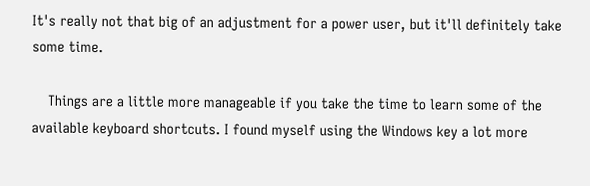It's really not that big of an adjustment for a power user, but it'll definitely take some time.

    Things are a little more manageable if you take the time to learn some of the available keyboard shortcuts. I found myself using the Windows key a lot more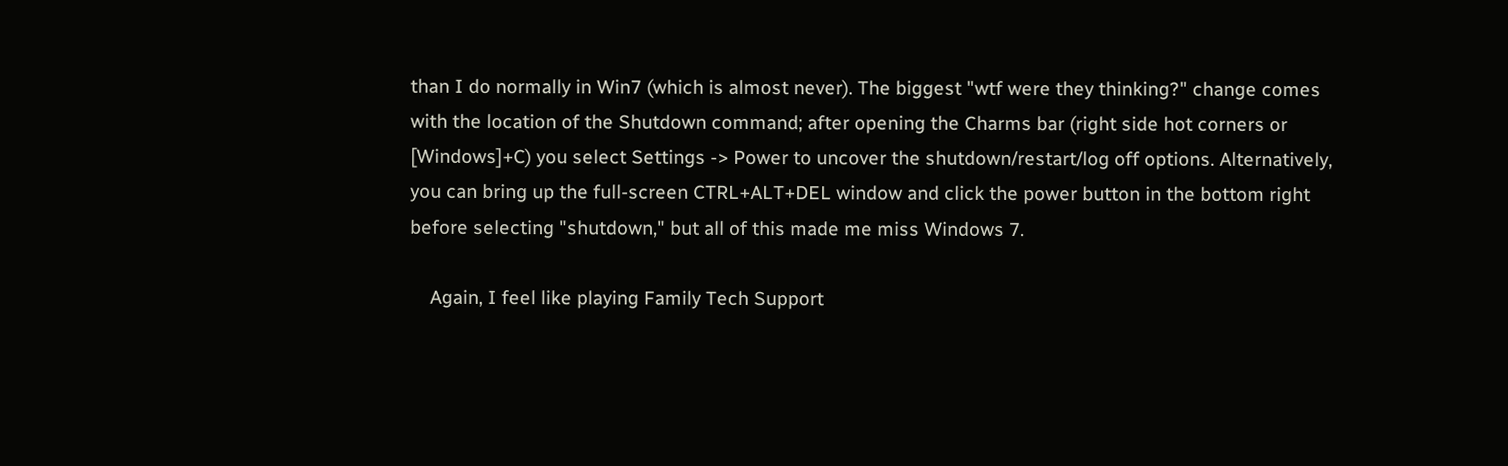than I do normally in Win7 (which is almost never). The biggest "wtf were they thinking?" change comes with the location of the Shutdown command; after opening the Charms bar (right side hot corners or [Windows]+C) you select Settings -> Power to uncover the shutdown/restart/log off options. Alternatively, you can bring up the full-screen CTRL+ALT+DEL window and click the power button in the bottom right before selecting "shutdown," but all of this made me miss Windows 7.

    Again, I feel like playing Family Tech Support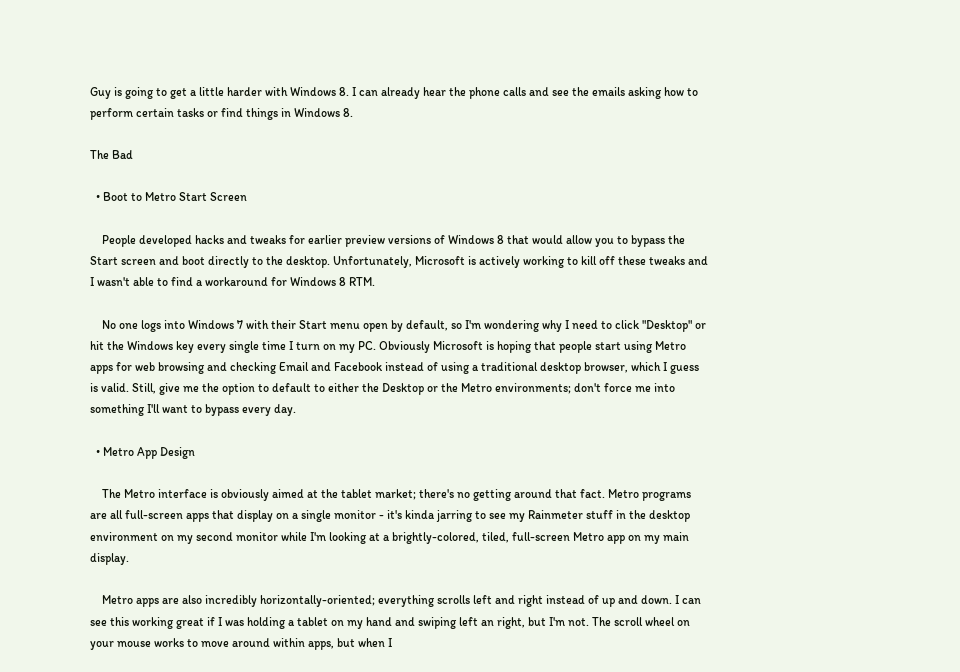Guy is going to get a little harder with Windows 8. I can already hear the phone calls and see the emails asking how to perform certain tasks or find things in Windows 8.

The Bad

  • Boot to Metro Start Screen

    People developed hacks and tweaks for earlier preview versions of Windows 8 that would allow you to bypass the Start screen and boot directly to the desktop. Unfortunately, Microsoft is actively working to kill off these tweaks and I wasn't able to find a workaround for Windows 8 RTM.

    No one logs into Windows 7 with their Start menu open by default, so I'm wondering why I need to click "Desktop" or hit the Windows key every single time I turn on my PC. Obviously Microsoft is hoping that people start using Metro apps for web browsing and checking Email and Facebook instead of using a traditional desktop browser, which I guess is valid. Still, give me the option to default to either the Desktop or the Metro environments; don't force me into something I'll want to bypass every day.

  • Metro App Design

    The Metro interface is obviously aimed at the tablet market; there's no getting around that fact. Metro programs are all full-screen apps that display on a single monitor - it's kinda jarring to see my Rainmeter stuff in the desktop environment on my second monitor while I'm looking at a brightly-colored, tiled, full-screen Metro app on my main display.

    Metro apps are also incredibly horizontally-oriented; everything scrolls left and right instead of up and down. I can see this working great if I was holding a tablet on my hand and swiping left an right, but I'm not. The scroll wheel on your mouse works to move around within apps, but when I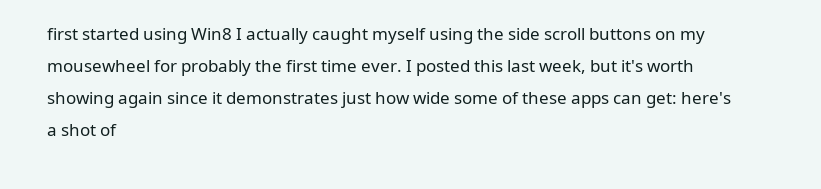first started using Win8 I actually caught myself using the side scroll buttons on my mousewheel for probably the first time ever. I posted this last week, but it's worth showing again since it demonstrates just how wide some of these apps can get: here's a shot of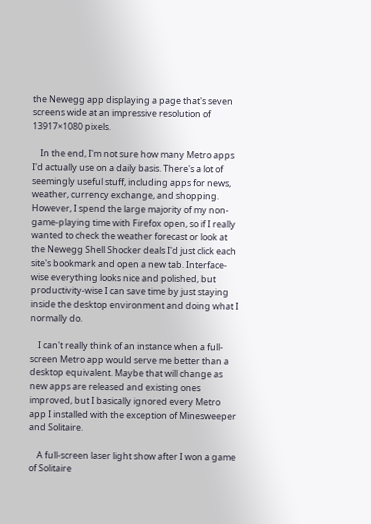the Newegg app displaying a page that's seven screens wide at an impressive resolution of 13917×1080 pixels.

    In the end, I'm not sure how many Metro apps I'd actually use on a daily basis. There's a lot of seemingly useful stuff, including apps for news, weather, currency exchange, and shopping. However, I spend the large majority of my non-game-playing time with Firefox open, so if I really wanted to check the weather forecast or look at the Newegg Shell Shocker deals I'd just click each site's bookmark and open a new tab. Interface-wise everything looks nice and polished, but productivity-wise I can save time by just staying inside the desktop environment and doing what I normally do.

    I can't really think of an instance when a full-screen Metro app would serve me better than a desktop equivalent. Maybe that will change as new apps are released and existing ones improved, but I basically ignored every Metro app I installed with the exception of Minesweeper and Solitaire.

    A full-screen laser light show after I won a game of Solitaire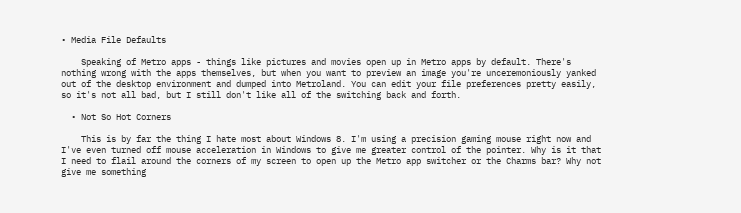• Media File Defaults

    Speaking of Metro apps - things like pictures and movies open up in Metro apps by default. There's nothing wrong with the apps themselves, but when you want to preview an image you're unceremoniously yanked out of the desktop environment and dumped into Metroland. You can edit your file preferences pretty easily, so it's not all bad, but I still don't like all of the switching back and forth.

  • Not So Hot Corners

    This is by far the thing I hate most about Windows 8. I'm using a precision gaming mouse right now and I've even turned off mouse acceleration in Windows to give me greater control of the pointer. Why is it that I need to flail around the corners of my screen to open up the Metro app switcher or the Charms bar? Why not give me something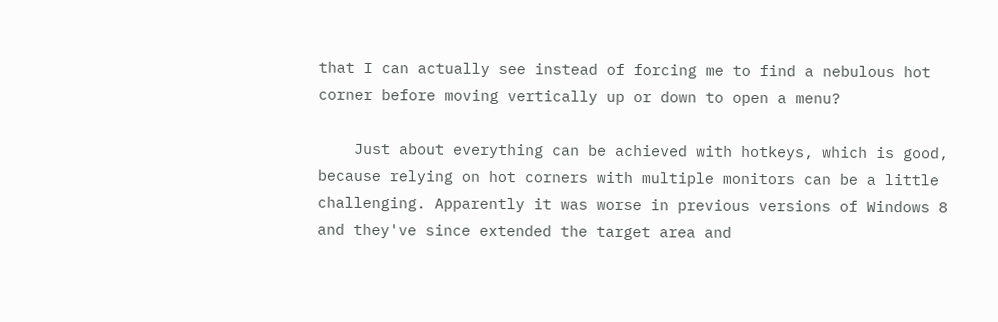that I can actually see instead of forcing me to find a nebulous hot corner before moving vertically up or down to open a menu?

    Just about everything can be achieved with hotkeys, which is good, because relying on hot corners with multiple monitors can be a little challenging. Apparently it was worse in previous versions of Windows 8 and they've since extended the target area and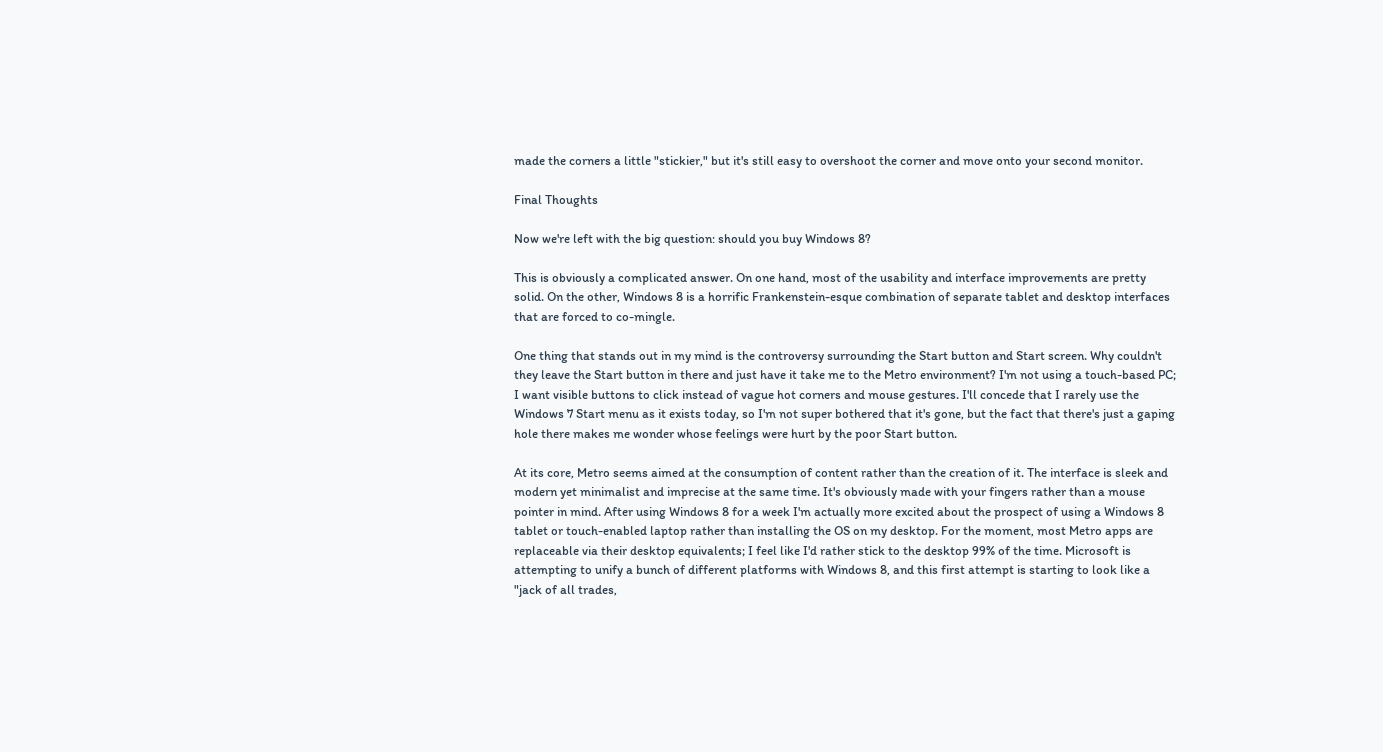made the corners a little "stickier," but it's still easy to overshoot the corner and move onto your second monitor.

Final Thoughts

Now we're left with the big question: should you buy Windows 8?

This is obviously a complicated answer. On one hand, most of the usability and interface improvements are pretty solid. On the other, Windows 8 is a horrific Frankenstein-esque combination of separate tablet and desktop interfaces that are forced to co-mingle.

One thing that stands out in my mind is the controversy surrounding the Start button and Start screen. Why couldn't they leave the Start button in there and just have it take me to the Metro environment? I'm not using a touch-based PC; I want visible buttons to click instead of vague hot corners and mouse gestures. I'll concede that I rarely use the Windows 7 Start menu as it exists today, so I'm not super bothered that it's gone, but the fact that there's just a gaping hole there makes me wonder whose feelings were hurt by the poor Start button.

At its core, Metro seems aimed at the consumption of content rather than the creation of it. The interface is sleek and modern yet minimalist and imprecise at the same time. It's obviously made with your fingers rather than a mouse pointer in mind. After using Windows 8 for a week I'm actually more excited about the prospect of using a Windows 8 tablet or touch-enabled laptop rather than installing the OS on my desktop. For the moment, most Metro apps are replaceable via their desktop equivalents; I feel like I'd rather stick to the desktop 99% of the time. Microsoft is attempting to unify a bunch of different platforms with Windows 8, and this first attempt is starting to look like a "jack of all trades,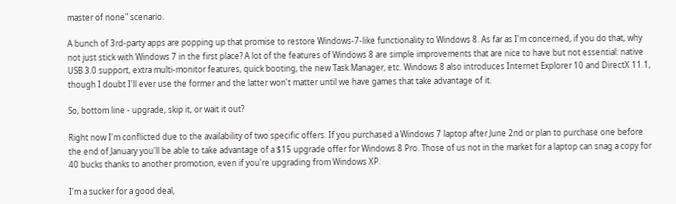master of none" scenario.

A bunch of 3rd-party apps are popping up that promise to restore Windows-7-like functionality to Windows 8. As far as I'm concerned, if you do that, why not just stick with Windows 7 in the first place? A lot of the features of Windows 8 are simple improvements that are nice to have but not essential: native USB 3.0 support, extra multi-monitor features, quick booting, the new Task Manager, etc. Windows 8 also introduces Internet Explorer 10 and DirectX 11.1, though I doubt I'll ever use the former and the latter won't matter until we have games that take advantage of it.

So, bottom line - upgrade, skip it, or wait it out?

Right now I'm conflicted due to the availability of two specific offers. If you purchased a Windows 7 laptop after June 2nd or plan to purchase one before the end of January you'll be able to take advantage of a $15 upgrade offer for Windows 8 Pro. Those of us not in the market for a laptop can snag a copy for 40 bucks thanks to another promotion, even if you're upgrading from Windows XP.

I'm a sucker for a good deal,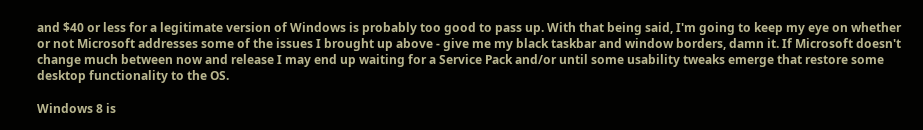and $40 or less for a legitimate version of Windows is probably too good to pass up. With that being said, I'm going to keep my eye on whether or not Microsoft addresses some of the issues I brought up above - give me my black taskbar and window borders, damn it. If Microsoft doesn't change much between now and release I may end up waiting for a Service Pack and/or until some usability tweaks emerge that restore some desktop functionality to the OS.

Windows 8 is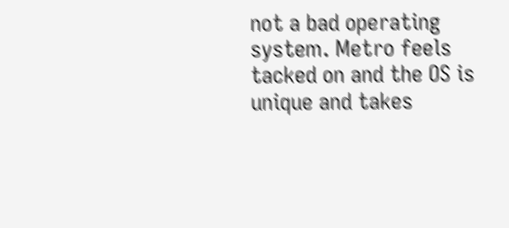not a bad operating system. Metro feels tacked on and the OS is unique and takes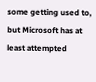some getting used to, but Microsoft has at least attempted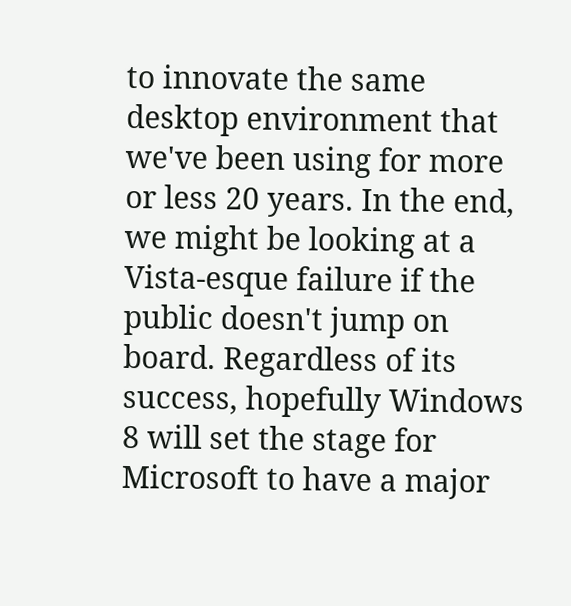to innovate the same desktop environment that we've been using for more or less 20 years. In the end, we might be looking at a Vista-esque failure if the public doesn't jump on board. Regardless of its success, hopefully Windows 8 will set the stage for Microsoft to have a major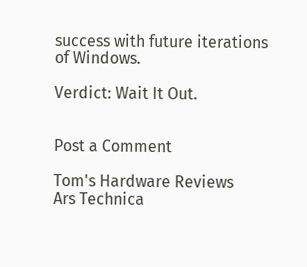success with future iterations of Windows.

Verdict: Wait It Out.


Post a Comment

Tom's Hardware Reviews
Ars Technica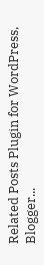Related Posts Plugin for WordPress, Blogger...